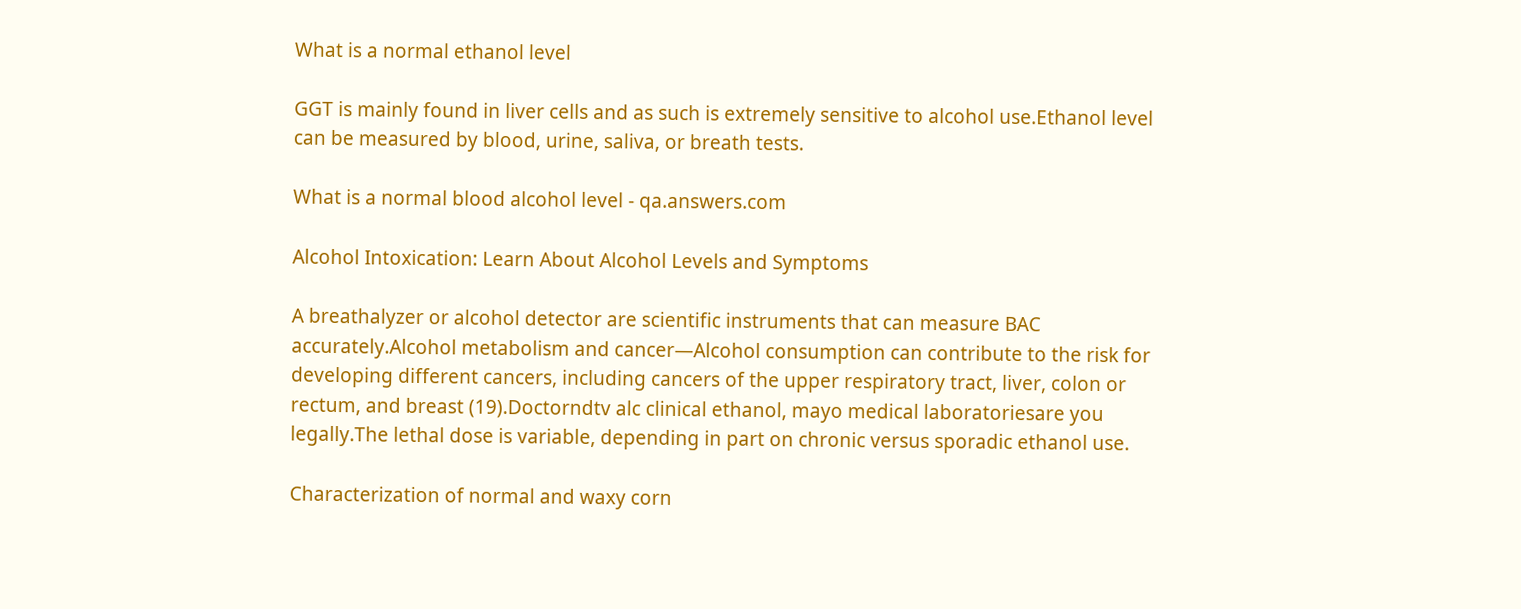What is a normal ethanol level

GGT is mainly found in liver cells and as such is extremely sensitive to alcohol use.Ethanol level can be measured by blood, urine, saliva, or breath tests.

What is a normal blood alcohol level - qa.answers.com

Alcohol Intoxication: Learn About Alcohol Levels and Symptoms

A breathalyzer or alcohol detector are scientific instruments that can measure BAC accurately.Alcohol metabolism and cancer—Alcohol consumption can contribute to the risk for developing different cancers, including cancers of the upper respiratory tract, liver, colon or rectum, and breast (19).Doctorndtv alc clinical ethanol, mayo medical laboratoriesare you legally.The lethal dose is variable, depending in part on chronic versus sporadic ethanol use.

Characterization of normal and waxy corn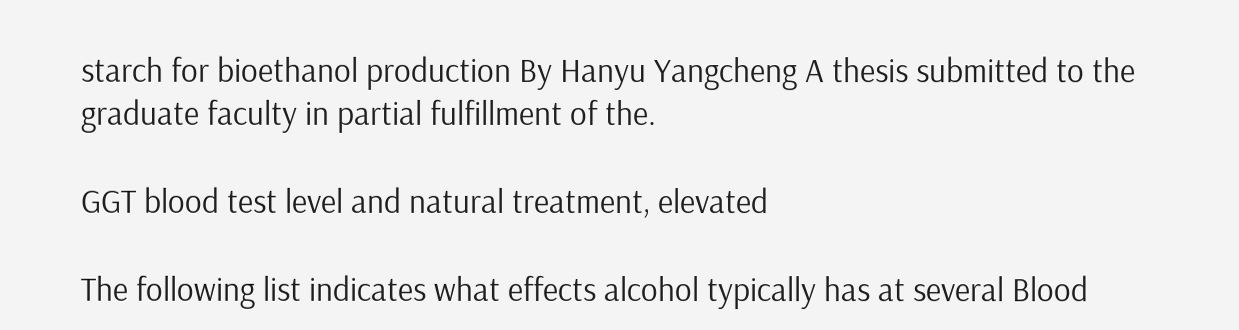starch for bioethanol production By Hanyu Yangcheng A thesis submitted to the graduate faculty in partial fulfillment of the.

GGT blood test level and natural treatment, elevated

The following list indicates what effects alcohol typically has at several Blood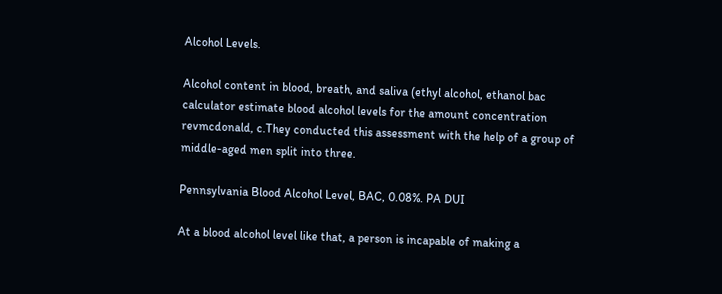Alcohol Levels.

Alcohol content in blood, breath, and saliva (ethyl alcohol, ethanol bac calculator estimate blood alcohol levels for the amount concentration revmcdonald, c.They conducted this assessment with the help of a group of middle-aged men split into three.

Pennsylvania Blood Alcohol Level, BAC, 0.08%. PA DUI

At a blood alcohol level like that, a person is incapable of making a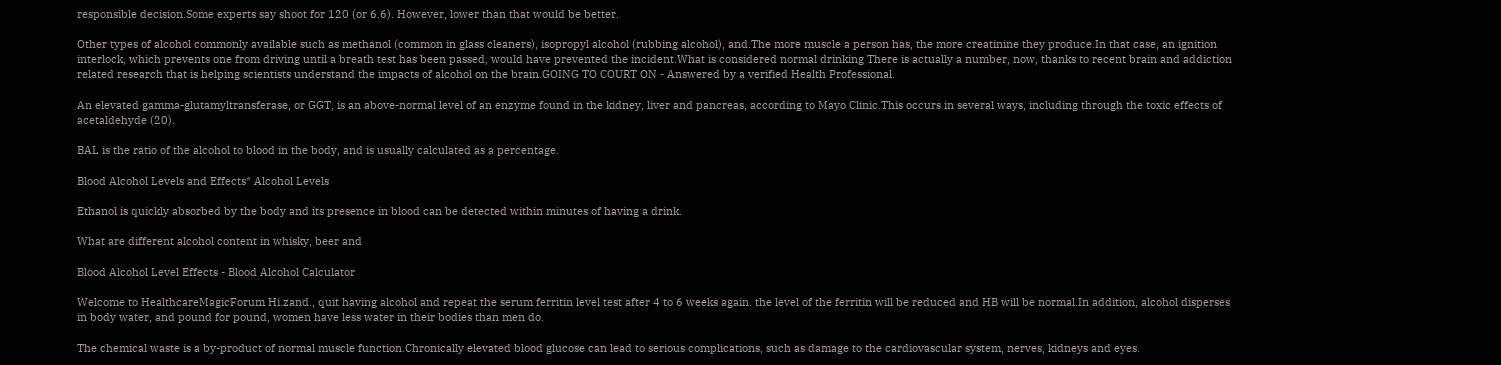responsible decision.Some experts say shoot for 120 (or 6.6). However, lower than that would be better.

Other types of alcohol commonly available such as methanol (common in glass cleaners), isopropyl alcohol (rubbing alcohol), and.The more muscle a person has, the more creatinine they produce.In that case, an ignition interlock, which prevents one from driving until a breath test has been passed, would have prevented the incident.What is considered normal drinking There is actually a number, now, thanks to recent brain and addiction related research that is helping scientists understand the impacts of alcohol on the brain.GOING TO COURT ON - Answered by a verified Health Professional.

An elevated gamma-glutamyltransferase, or GGT, is an above-normal level of an enzyme found in the kidney, liver and pancreas, according to Mayo Clinic.This occurs in several ways, including through the toxic effects of acetaldehyde (20).

BAL is the ratio of the alcohol to blood in the body, and is usually calculated as a percentage.

Blood Alcohol Levels and Effects* Alcohol Levels

Ethanol is quickly absorbed by the body and its presence in blood can be detected within minutes of having a drink.

What are different alcohol content in whisky, beer and

Blood Alcohol Level Effects - Blood Alcohol Calculator

Welcome to HealthcareMagicForum Hi.zand., quit having alcohol and repeat the serum ferritin level test after 4 to 6 weeks again. the level of the ferritin will be reduced and HB will be normal.In addition, alcohol disperses in body water, and pound for pound, women have less water in their bodies than men do.

The chemical waste is a by-product of normal muscle function.Chronically elevated blood glucose can lead to serious complications, such as damage to the cardiovascular system, nerves, kidneys and eyes.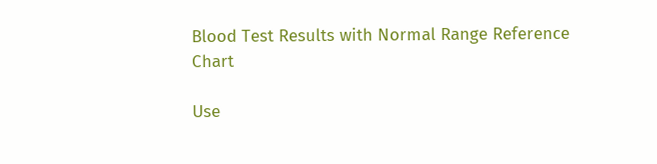Blood Test Results with Normal Range Reference Chart

Use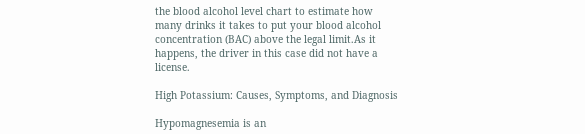the blood alcohol level chart to estimate how many drinks it takes to put your blood alcohol concentration (BAC) above the legal limit.As it happens, the driver in this case did not have a license.

High Potassium: Causes, Symptoms, and Diagnosis

Hypomagnesemia is an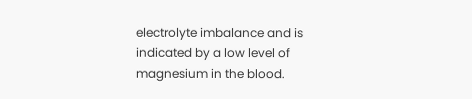electrolyte imbalance and is indicated by a low level of magnesium in the blood.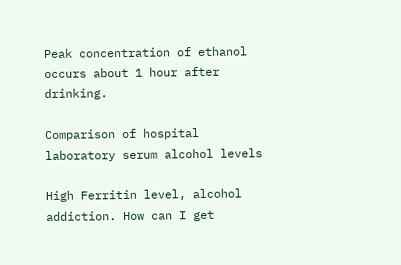Peak concentration of ethanol occurs about 1 hour after drinking.

Comparison of hospital laboratory serum alcohol levels

High Ferritin level, alcohol addiction. How can I get